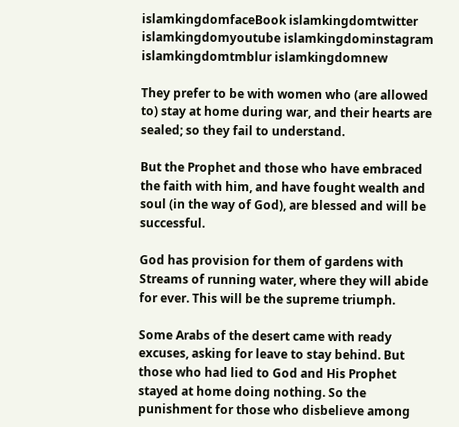islamkingdomfaceBook islamkingdomtwitter islamkingdomyoutube islamkingdominstagram islamkingdomtmblur islamkingdomnew

They prefer to be with women who (are allowed to) stay at home during war, and their hearts are sealed; so they fail to understand.

But the Prophet and those who have embraced the faith with him, and have fought wealth and soul (in the way of God), are blessed and will be successful.

God has provision for them of gardens with Streams of running water, where they will abide for ever. This will be the supreme triumph.

Some Arabs of the desert came with ready excuses, asking for leave to stay behind. But those who had lied to God and His Prophet stayed at home doing nothing. So the punishment for those who disbelieve among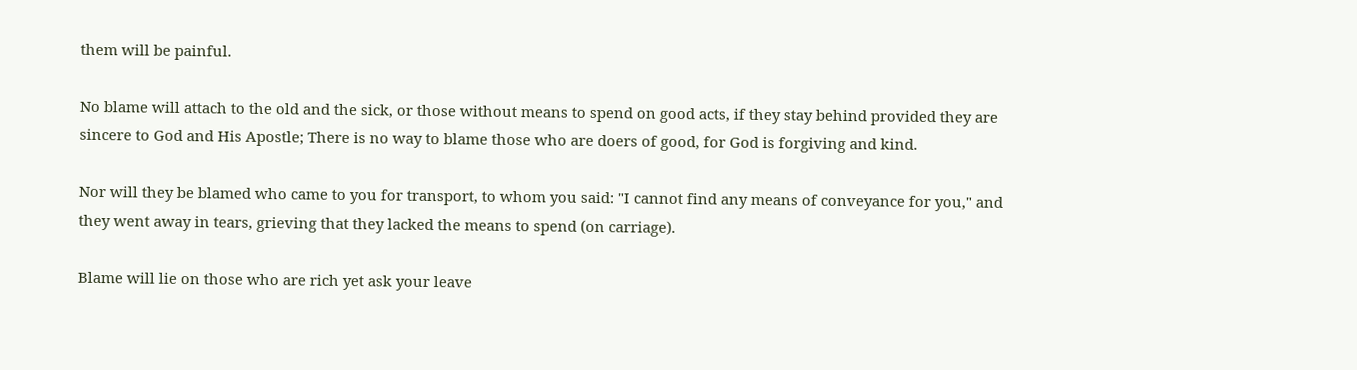them will be painful.

No blame will attach to the old and the sick, or those without means to spend on good acts, if they stay behind provided they are sincere to God and His Apostle; There is no way to blame those who are doers of good, for God is forgiving and kind.

Nor will they be blamed who came to you for transport, to whom you said: "I cannot find any means of conveyance for you," and they went away in tears, grieving that they lacked the means to spend (on carriage).

Blame will lie on those who are rich yet ask your leave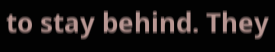to stay behind. They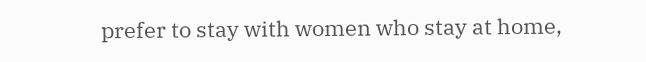prefer to stay with women who stay at home,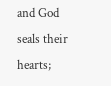and God seals their hearts;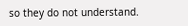so they do not understand.